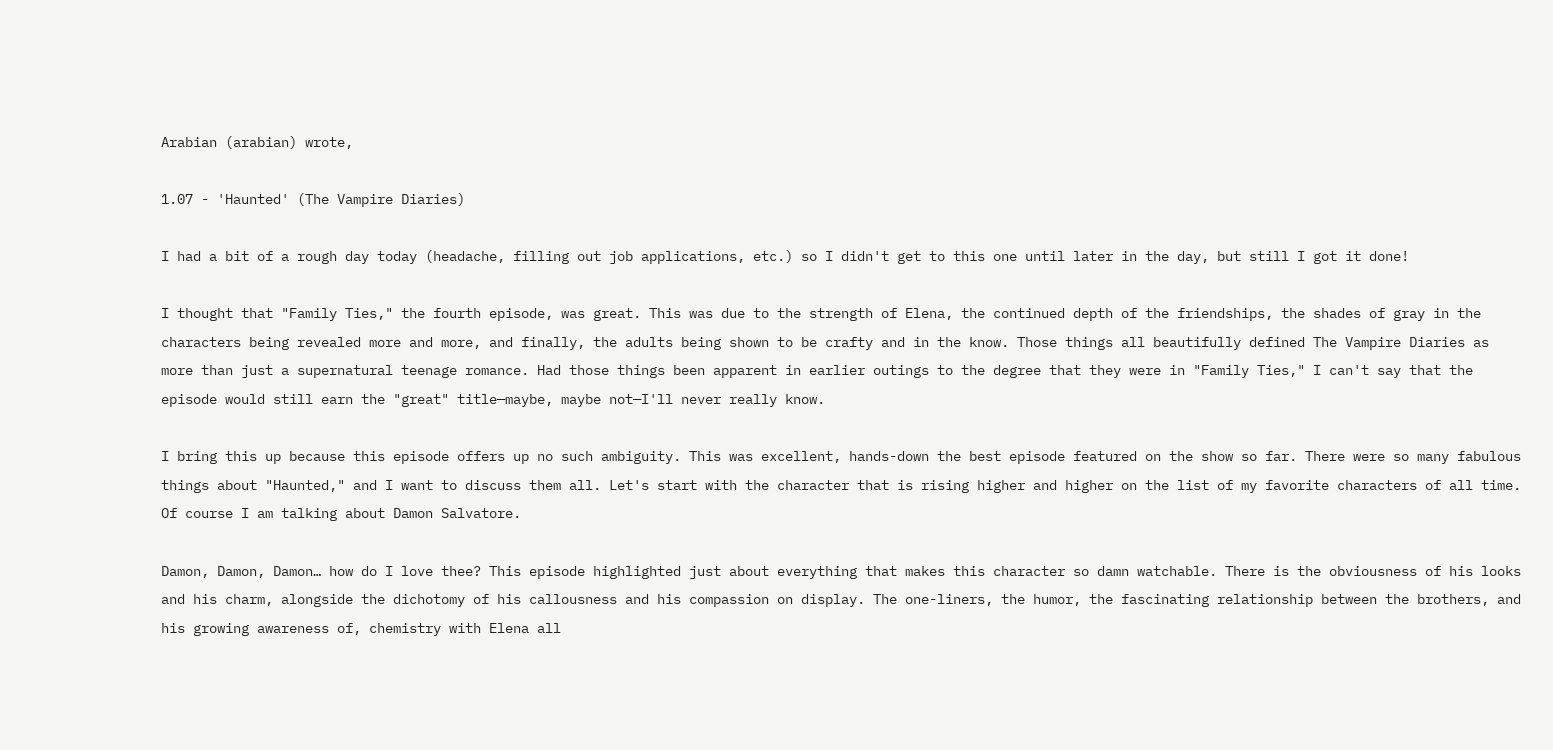Arabian (arabian) wrote,

1.07 - 'Haunted' (The Vampire Diaries)

I had a bit of a rough day today (headache, filling out job applications, etc.) so I didn't get to this one until later in the day, but still I got it done!

I thought that "Family Ties," the fourth episode, was great. This was due to the strength of Elena, the continued depth of the friendships, the shades of gray in the characters being revealed more and more, and finally, the adults being shown to be crafty and in the know. Those things all beautifully defined The Vampire Diaries as more than just a supernatural teenage romance. Had those things been apparent in earlier outings to the degree that they were in "Family Ties," I can't say that the episode would still earn the "great" title—maybe, maybe not—I'll never really know.

I bring this up because this episode offers up no such ambiguity. This was excellent, hands-down the best episode featured on the show so far. There were so many fabulous things about "Haunted," and I want to discuss them all. Let's start with the character that is rising higher and higher on the list of my favorite characters of all time. Of course I am talking about Damon Salvatore.

Damon, Damon, Damon… how do I love thee? This episode highlighted just about everything that makes this character so damn watchable. There is the obviousness of his looks and his charm, alongside the dichotomy of his callousness and his compassion on display. The one-liners, the humor, the fascinating relationship between the brothers, and his growing awareness of, chemistry with Elena all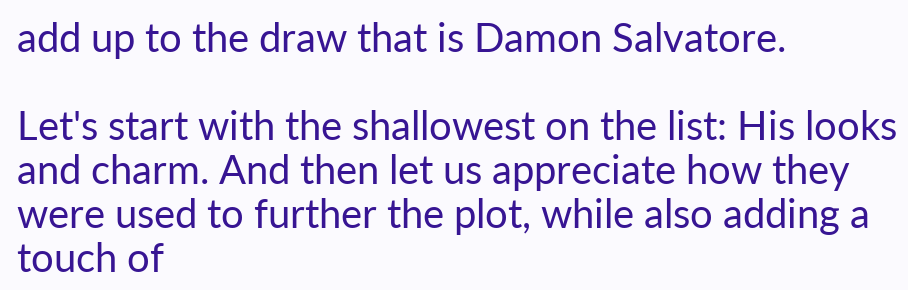add up to the draw that is Damon Salvatore.

Let's start with the shallowest on the list: His looks and charm. And then let us appreciate how they were used to further the plot, while also adding a touch of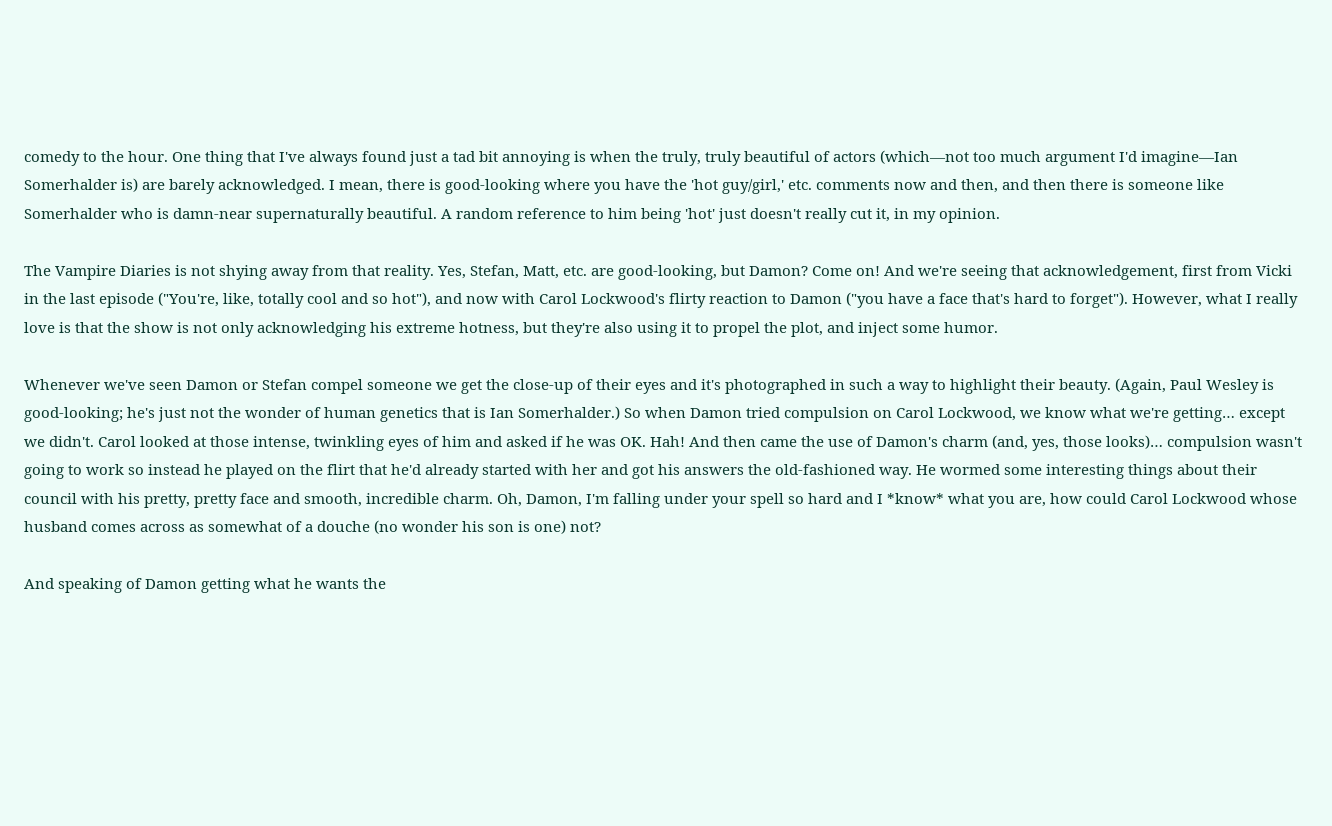comedy to the hour. One thing that I've always found just a tad bit annoying is when the truly, truly beautiful of actors (which—not too much argument I'd imagine—Ian Somerhalder is) are barely acknowledged. I mean, there is good-looking where you have the 'hot guy/girl,' etc. comments now and then, and then there is someone like Somerhalder who is damn-near supernaturally beautiful. A random reference to him being 'hot' just doesn't really cut it, in my opinion.

The Vampire Diaries is not shying away from that reality. Yes, Stefan, Matt, etc. are good-looking, but Damon? Come on! And we're seeing that acknowledgement, first from Vicki in the last episode ("You're, like, totally cool and so hot"), and now with Carol Lockwood's flirty reaction to Damon ("you have a face that's hard to forget"). However, what I really love is that the show is not only acknowledging his extreme hotness, but they're also using it to propel the plot, and inject some humor.

Whenever we've seen Damon or Stefan compel someone we get the close-up of their eyes and it's photographed in such a way to highlight their beauty. (Again, Paul Wesley is good-looking; he's just not the wonder of human genetics that is Ian Somerhalder.) So when Damon tried compulsion on Carol Lockwood, we know what we're getting… except we didn't. Carol looked at those intense, twinkling eyes of him and asked if he was OK. Hah! And then came the use of Damon's charm (and, yes, those looks)… compulsion wasn't going to work so instead he played on the flirt that he'd already started with her and got his answers the old-fashioned way. He wormed some interesting things about their council with his pretty, pretty face and smooth, incredible charm. Oh, Damon, I'm falling under your spell so hard and I *know* what you are, how could Carol Lockwood whose husband comes across as somewhat of a douche (no wonder his son is one) not?

And speaking of Damon getting what he wants the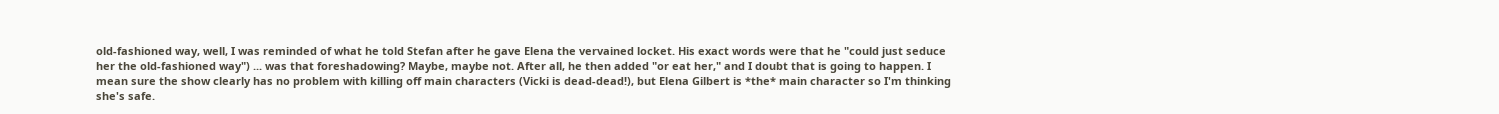old-fashioned way, well, I was reminded of what he told Stefan after he gave Elena the vervained locket. His exact words were that he "could just seduce her the old-fashioned way") ... was that foreshadowing? Maybe, maybe not. After all, he then added "or eat her," and I doubt that is going to happen. I mean sure the show clearly has no problem with killing off main characters (Vicki is dead-dead!), but Elena Gilbert is *the* main character so I'm thinking she's safe.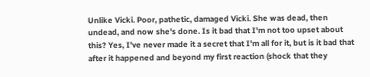Unlike Vicki. Poor, pathetic, damaged Vicki. She was dead, then undead, and now she's done. Is it bad that I'm not too upset about this? Yes, I've never made it a secret that I'm all for it, but is it bad that after it happened and beyond my first reaction (shock that they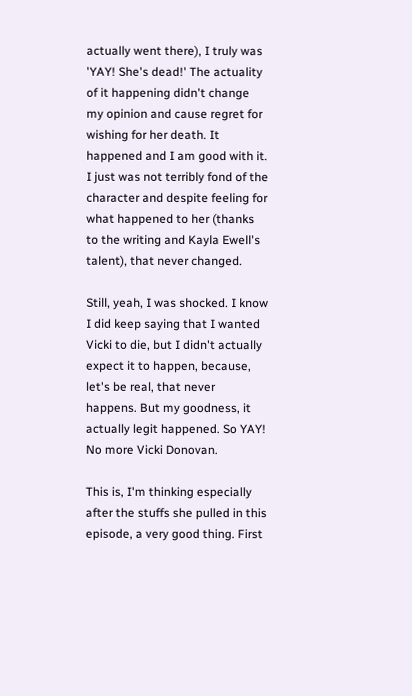actually went there), I truly was 'YAY! She's dead!' The actuality of it happening didn't change my opinion and cause regret for wishing for her death. It happened and I am good with it. I just was not terribly fond of the character and despite feeling for what happened to her (thanks to the writing and Kayla Ewell's talent), that never changed.

Still, yeah, I was shocked. I know I did keep saying that I wanted Vicki to die, but I didn't actually expect it to happen, because, let's be real, that never happens. But my goodness, it actually legit happened. So YAY! No more Vicki Donovan.

This is, I'm thinking especially after the stuffs she pulled in this episode, a very good thing. First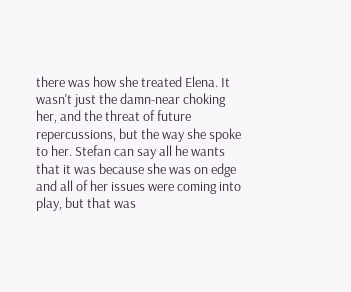there was how she treated Elena. It wasn't just the damn-near choking her, and the threat of future repercussions, but the way she spoke to her. Stefan can say all he wants that it was because she was on edge and all of her issues were coming into play, but that was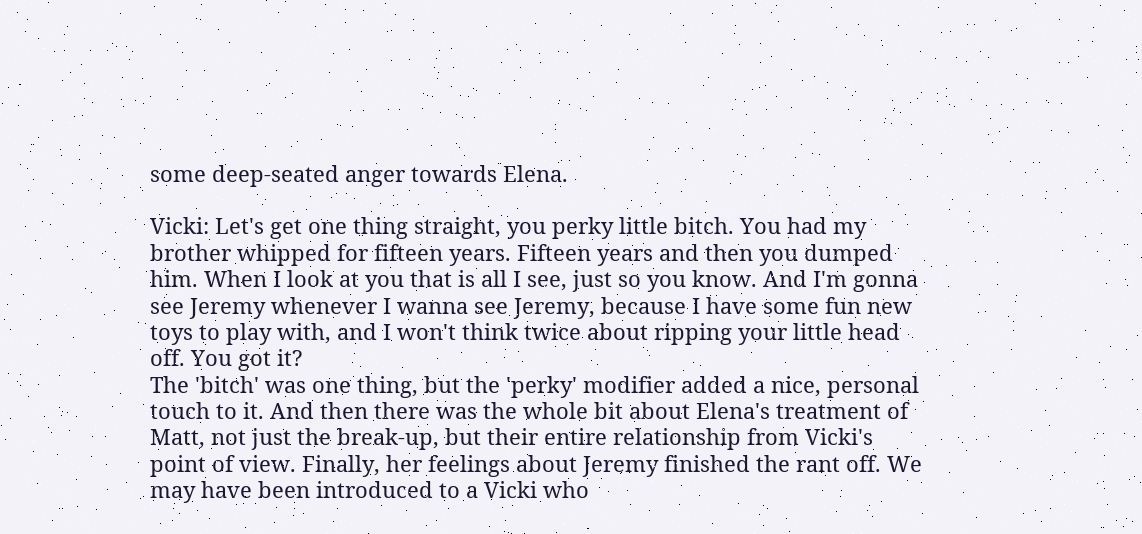some deep-seated anger towards Elena.

Vicki: Let's get one thing straight, you perky little bitch. You had my brother whipped for fifteen years. Fifteen years and then you dumped him. When I look at you that is all I see, just so you know. And I'm gonna see Jeremy whenever I wanna see Jeremy, because I have some fun new toys to play with, and I won't think twice about ripping your little head off. You got it?
The 'bitch' was one thing, but the 'perky' modifier added a nice, personal touch to it. And then there was the whole bit about Elena's treatment of Matt, not just the break-up, but their entire relationship from Vicki's point of view. Finally, her feelings about Jeremy finished the rant off. We may have been introduced to a Vicki who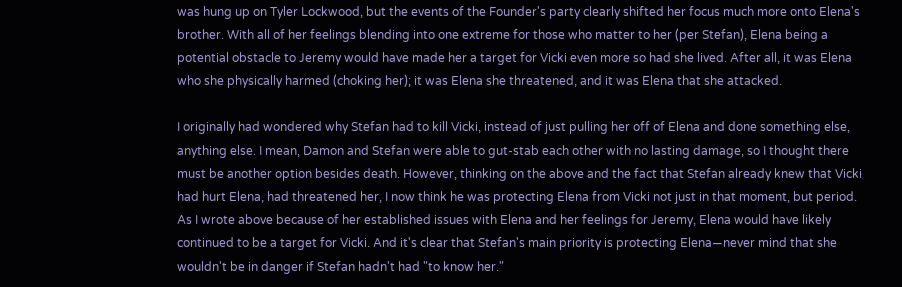was hung up on Tyler Lockwood, but the events of the Founder's party clearly shifted her focus much more onto Elena's brother. With all of her feelings blending into one extreme for those who matter to her (per Stefan), Elena being a potential obstacle to Jeremy would have made her a target for Vicki even more so had she lived. After all, it was Elena who she physically harmed (choking her); it was Elena she threatened, and it was Elena that she attacked.

I originally had wondered why Stefan had to kill Vicki, instead of just pulling her off of Elena and done something else, anything else. I mean, Damon and Stefan were able to gut-stab each other with no lasting damage, so I thought there must be another option besides death. However, thinking on the above and the fact that Stefan already knew that Vicki had hurt Elena, had threatened her, I now think he was protecting Elena from Vicki not just in that moment, but period. As I wrote above because of her established issues with Elena and her feelings for Jeremy, Elena would have likely continued to be a target for Vicki. And it's clear that Stefan's main priority is protecting Elena—never mind that she wouldn't be in danger if Stefan hadn't had "to know her."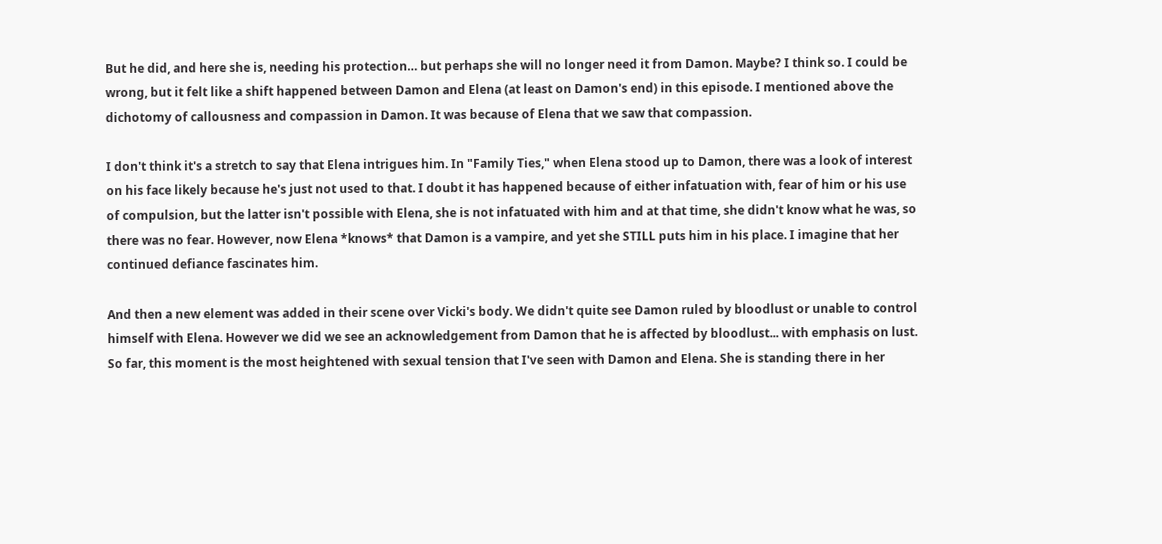But he did, and here she is, needing his protection… but perhaps she will no longer need it from Damon. Maybe? I think so. I could be wrong, but it felt like a shift happened between Damon and Elena (at least on Damon's end) in this episode. I mentioned above the dichotomy of callousness and compassion in Damon. It was because of Elena that we saw that compassion.

I don't think it's a stretch to say that Elena intrigues him. In "Family Ties," when Elena stood up to Damon, there was a look of interest on his face likely because he's just not used to that. I doubt it has happened because of either infatuation with, fear of him or his use of compulsion, but the latter isn't possible with Elena, she is not infatuated with him and at that time, she didn't know what he was, so there was no fear. However, now Elena *knows* that Damon is a vampire, and yet she STILL puts him in his place. I imagine that her continued defiance fascinates him.

And then a new element was added in their scene over Vicki's body. We didn't quite see Damon ruled by bloodlust or unable to control himself with Elena. However we did we see an acknowledgement from Damon that he is affected by bloodlust... with emphasis on lust. So far, this moment is the most heightened with sexual tension that I've seen with Damon and Elena. She is standing there in her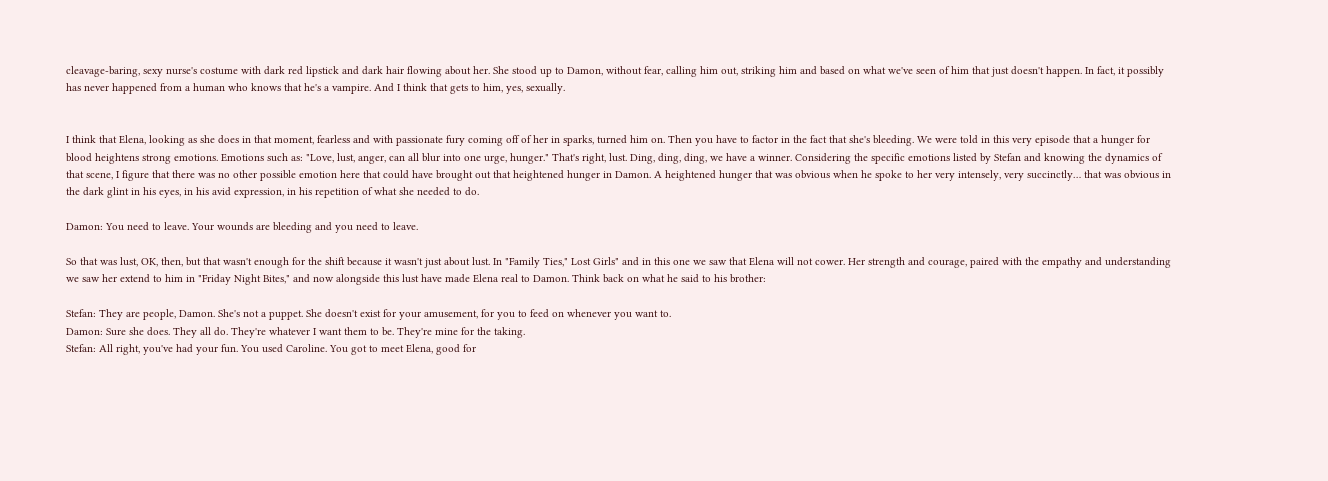cleavage-baring, sexy nurse's costume with dark red lipstick and dark hair flowing about her. She stood up to Damon, without fear, calling him out, striking him and based on what we've seen of him that just doesn't happen. In fact, it possibly has never happened from a human who knows that he's a vampire. And I think that gets to him, yes, sexually.


I think that Elena, looking as she does in that moment, fearless and with passionate fury coming off of her in sparks, turned him on. Then you have to factor in the fact that she's bleeding. We were told in this very episode that a hunger for blood heightens strong emotions. Emotions such as: "Love, lust, anger, can all blur into one urge, hunger." That's right, lust. Ding, ding, ding, we have a winner. Considering the specific emotions listed by Stefan and knowing the dynamics of that scene, I figure that there was no other possible emotion here that could have brought out that heightened hunger in Damon. A heightened hunger that was obvious when he spoke to her very intensely, very succinctly… that was obvious in the dark glint in his eyes, in his avid expression, in his repetition of what she needed to do.

Damon: You need to leave. Your wounds are bleeding and you need to leave.

So that was lust, OK, then, but that wasn't enough for the shift because it wasn't just about lust. In "Family Ties," Lost Girls" and in this one we saw that Elena will not cower. Her strength and courage, paired with the empathy and understanding we saw her extend to him in "Friday Night Bites," and now alongside this lust have made Elena real to Damon. Think back on what he said to his brother:

Stefan: They are people, Damon. She's not a puppet. She doesn't exist for your amusement, for you to feed on whenever you want to.
Damon: Sure she does. They all do. They're whatever I want them to be. They're mine for the taking.
Stefan: All right, you've had your fun. You used Caroline. You got to meet Elena, good for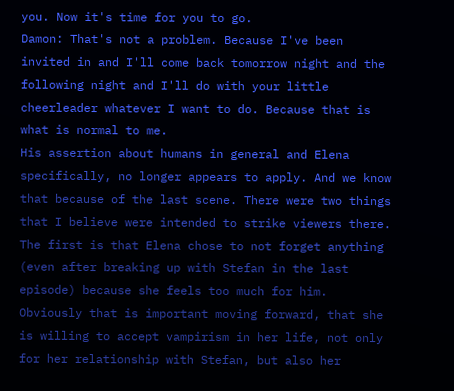you. Now it's time for you to go.
Damon: That's not a problem. Because I've been invited in and I'll come back tomorrow night and the following night and I'll do with your little cheerleader whatever I want to do. Because that is what is normal to me.
His assertion about humans in general and Elena specifically, no longer appears to apply. And we know that because of the last scene. There were two things that I believe were intended to strike viewers there. The first is that Elena chose to not forget anything (even after breaking up with Stefan in the last episode) because she feels too much for him. Obviously that is important moving forward, that she is willing to accept vampirism in her life, not only for her relationship with Stefan, but also her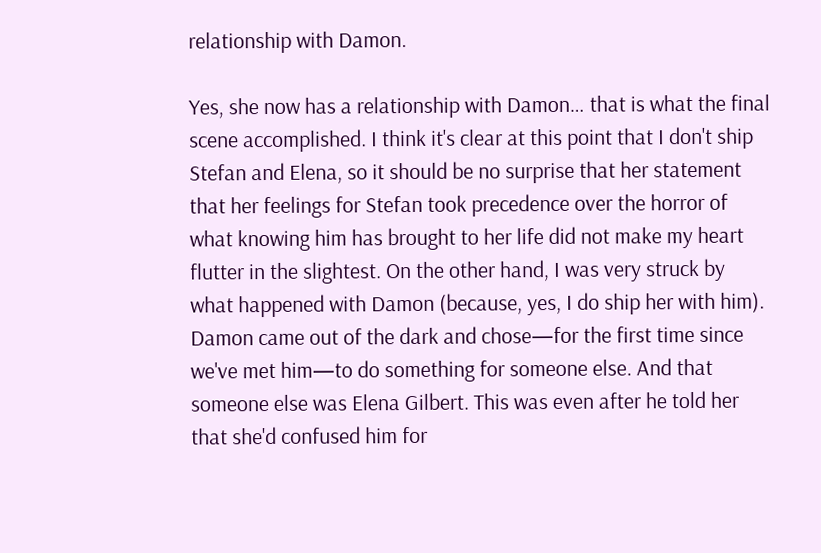relationship with Damon.

Yes, she now has a relationship with Damon… that is what the final scene accomplished. I think it's clear at this point that I don't ship Stefan and Elena, so it should be no surprise that her statement that her feelings for Stefan took precedence over the horror of what knowing him has brought to her life did not make my heart flutter in the slightest. On the other hand, I was very struck by what happened with Damon (because, yes, I do ship her with him). Damon came out of the dark and chose—for the first time since we've met him—to do something for someone else. And that someone else was Elena Gilbert. This was even after he told her that she'd confused him for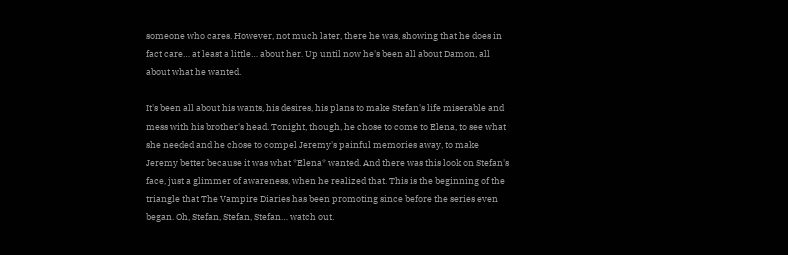someone who cares. However, not much later, there he was, showing that he does in fact care… at least a little… about her. Up until now he's been all about Damon, all about what he wanted.

It's been all about his wants, his desires, his plans to make Stefan's life miserable and mess with his brother's head. Tonight, though, he chose to come to Elena, to see what she needed and he chose to compel Jeremy's painful memories away, to make Jeremy better because it was what *Elena* wanted. And there was this look on Stefan's face, just a glimmer of awareness, when he realized that. This is the beginning of the triangle that The Vampire Diaries has been promoting since before the series even began. Oh, Stefan, Stefan, Stefan… watch out.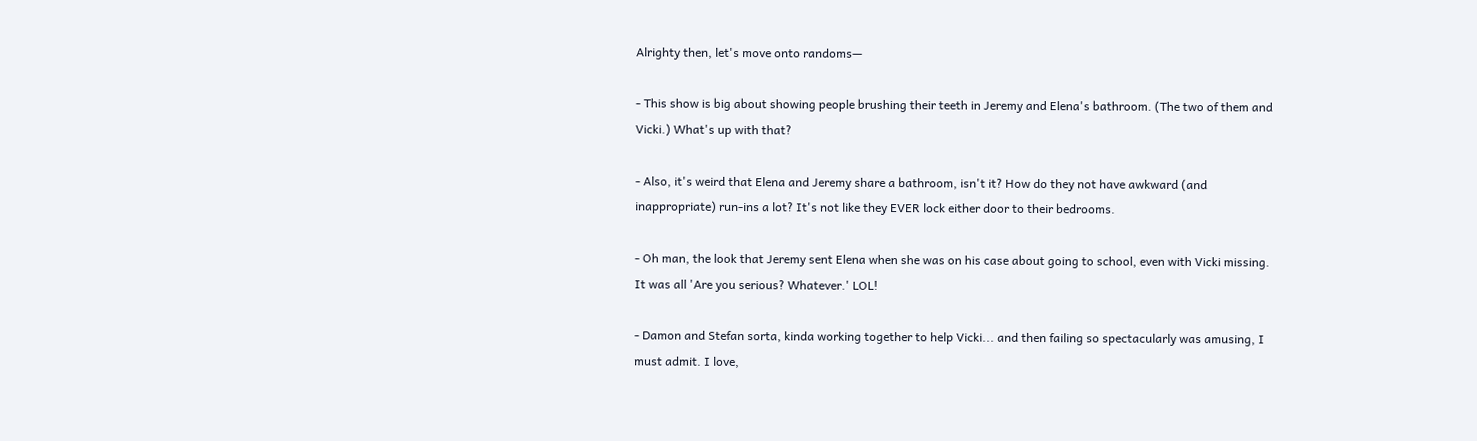Alrighty then, let's move onto randoms—

- This show is big about showing people brushing their teeth in Jeremy and Elena's bathroom. (The two of them and Vicki.) What's up with that?

- Also, it's weird that Elena and Jeremy share a bathroom, isn't it? How do they not have awkward (and inappropriate) run-ins a lot? It's not like they EVER lock either door to their bedrooms.

- Oh man, the look that Jeremy sent Elena when she was on his case about going to school, even with Vicki missing. It was all 'Are you serious? Whatever.' LOL!

- Damon and Stefan sorta, kinda working together to help Vicki... and then failing so spectacularly was amusing, I must admit. I love,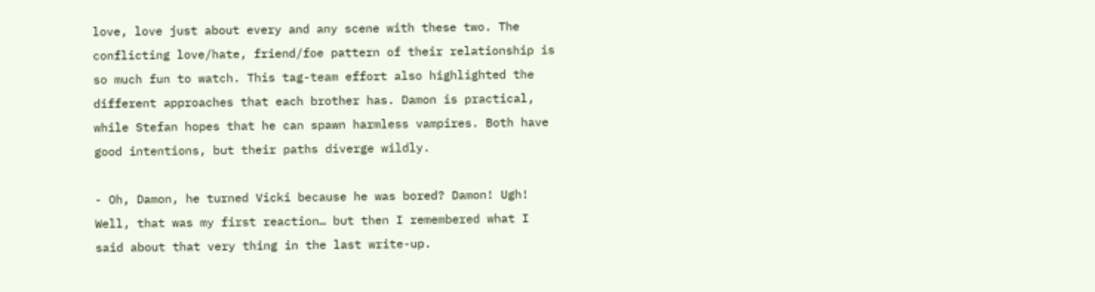love, love just about every and any scene with these two. The conflicting love/hate, friend/foe pattern of their relationship is so much fun to watch. This tag-team effort also highlighted the different approaches that each brother has. Damon is practical, while Stefan hopes that he can spawn harmless vampires. Both have good intentions, but their paths diverge wildly.

- Oh, Damon, he turned Vicki because he was bored? Damon! Ugh! Well, that was my first reaction… but then I remembered what I said about that very thing in the last write-up.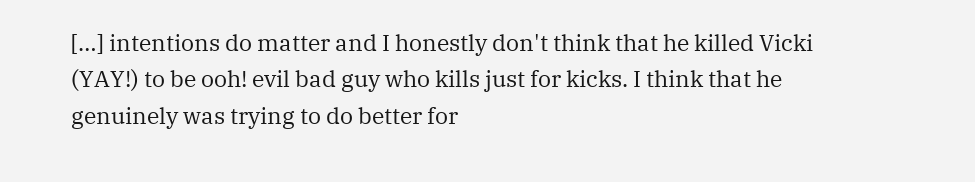[…] intentions do matter and I honestly don't think that he killed Vicki (YAY!) to be ooh! evil bad guy who kills just for kicks. I think that he genuinely was trying to do better for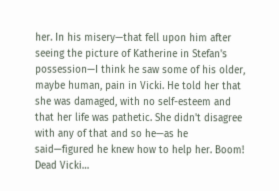her. In his misery—that fell upon him after seeing the picture of Katherine in Stefan's possession—I think he saw some of his older, maybe human, pain in Vicki. He told her that she was damaged, with no self-esteem and that her life was pathetic. She didn't disagree with any of that and so he—as he said—figured he knew how to help her. Boom! Dead Vicki…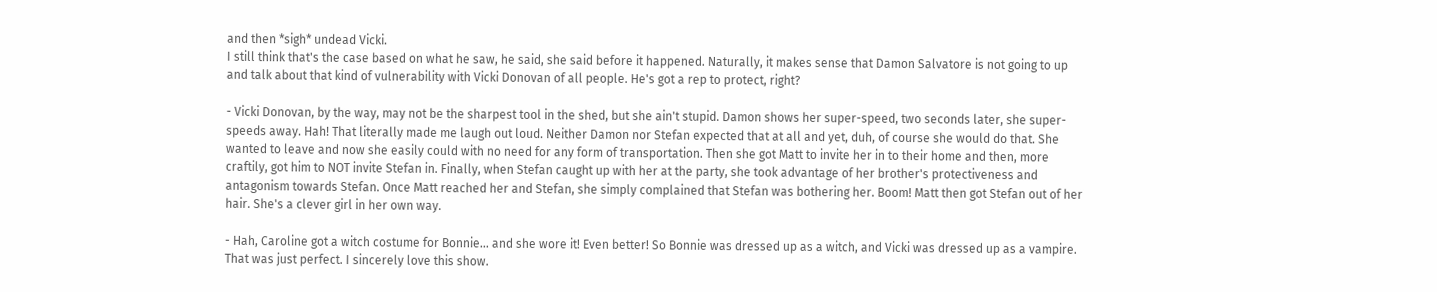and then *sigh* undead Vicki.
I still think that's the case based on what he saw, he said, she said before it happened. Naturally, it makes sense that Damon Salvatore is not going to up and talk about that kind of vulnerability with Vicki Donovan of all people. He's got a rep to protect, right?

- Vicki Donovan, by the way, may not be the sharpest tool in the shed, but she ain't stupid. Damon shows her super-speed, two seconds later, she super-speeds away. Hah! That literally made me laugh out loud. Neither Damon nor Stefan expected that at all and yet, duh, of course she would do that. She wanted to leave and now she easily could with no need for any form of transportation. Then she got Matt to invite her in to their home and then, more craftily, got him to NOT invite Stefan in. Finally, when Stefan caught up with her at the party, she took advantage of her brother's protectiveness and antagonism towards Stefan. Once Matt reached her and Stefan, she simply complained that Stefan was bothering her. Boom! Matt then got Stefan out of her hair. She's a clever girl in her own way.

- Hah, Caroline got a witch costume for Bonnie... and she wore it! Even better! So Bonnie was dressed up as a witch, and Vicki was dressed up as a vampire. That was just perfect. I sincerely love this show.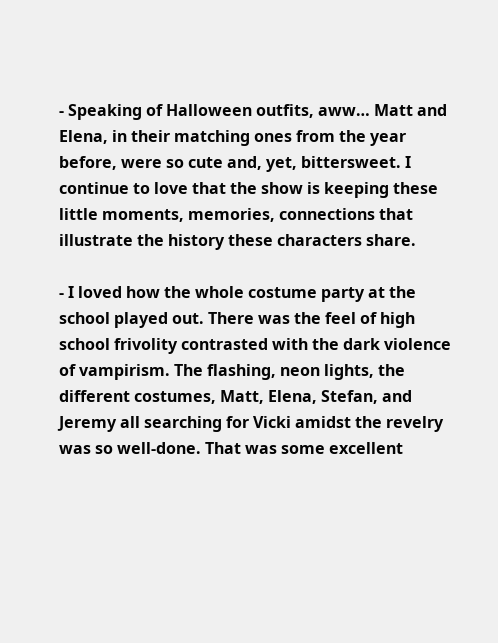- Speaking of Halloween outfits, aww… Matt and Elena, in their matching ones from the year before, were so cute and, yet, bittersweet. I continue to love that the show is keeping these little moments, memories, connections that illustrate the history these characters share.

- I loved how the whole costume party at the school played out. There was the feel of high school frivolity contrasted with the dark violence of vampirism. The flashing, neon lights, the different costumes, Matt, Elena, Stefan, and Jeremy all searching for Vicki amidst the revelry was so well-done. That was some excellent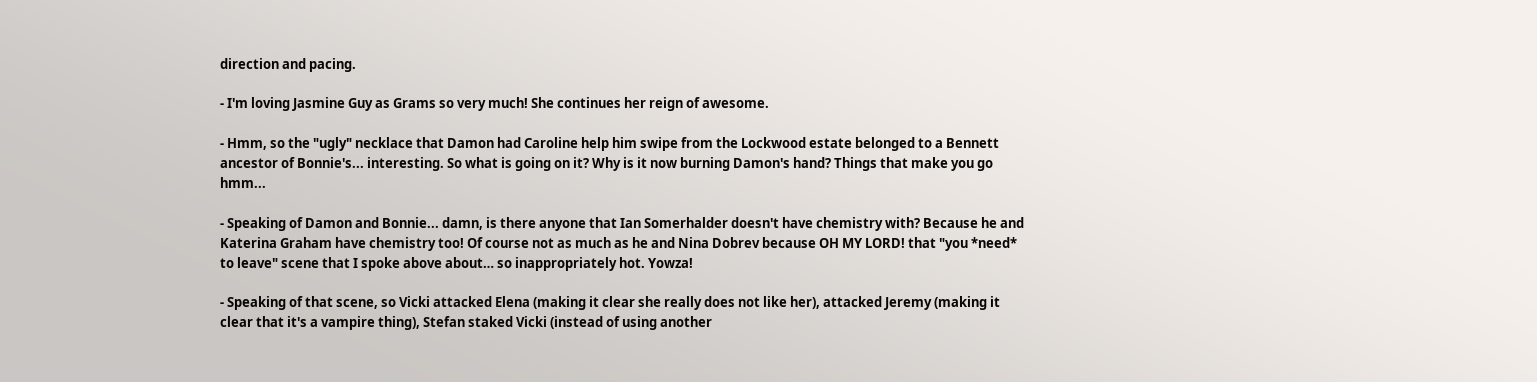direction and pacing.

- I'm loving Jasmine Guy as Grams so very much! She continues her reign of awesome.

- Hmm, so the "ugly" necklace that Damon had Caroline help him swipe from the Lockwood estate belonged to a Bennett ancestor of Bonnie's... interesting. So what is going on it? Why is it now burning Damon's hand? Things that make you go hmm...

- Speaking of Damon and Bonnie... damn, is there anyone that Ian Somerhalder doesn't have chemistry with? Because he and Katerina Graham have chemistry too! Of course not as much as he and Nina Dobrev because OH MY LORD! that "you *need* to leave" scene that I spoke above about… so inappropriately hot. Yowza!

- Speaking of that scene, so Vicki attacked Elena (making it clear she really does not like her), attacked Jeremy (making it clear that it's a vampire thing), Stefan staked Vicki (instead of using another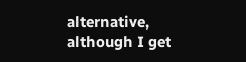alternative, although I get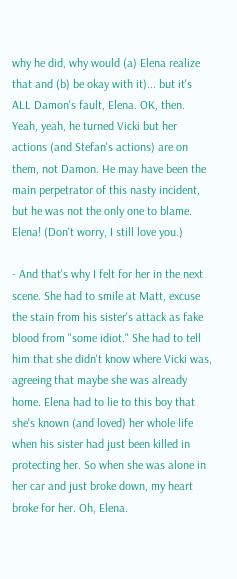why he did, why would (a) Elena realize that and (b) be okay with it)... but it's ALL Damon's fault, Elena. OK, then. Yeah, yeah, he turned Vicki but her actions (and Stefan's actions) are on them, not Damon. He may have been the main perpetrator of this nasty incident, but he was not the only one to blame. Elena! (Don't worry, I still love you.)

- And that's why I felt for her in the next scene. She had to smile at Matt, excuse the stain from his sister's attack as fake blood from "some idiot." She had to tell him that she didn't know where Vicki was, agreeing that maybe she was already home. Elena had to lie to this boy that she's known (and loved) her whole life when his sister had just been killed in protecting her. So when she was alone in her car and just broke down, my heart broke for her. Oh, Elena.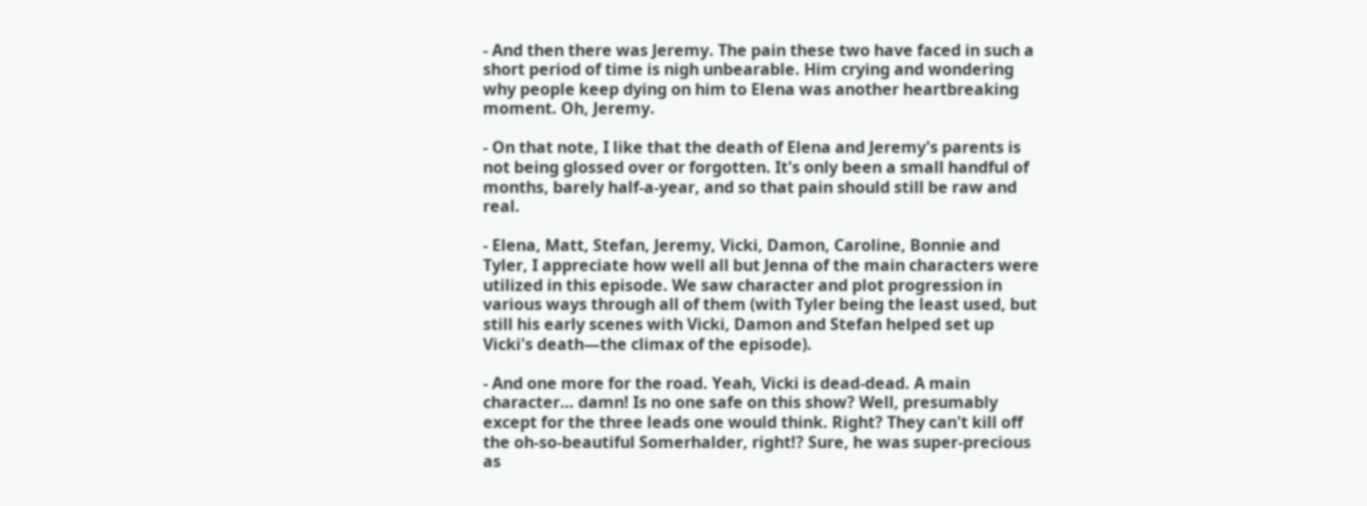- And then there was Jeremy. The pain these two have faced in such a short period of time is nigh unbearable. Him crying and wondering why people keep dying on him to Elena was another heartbreaking moment. Oh, Jeremy.

- On that note, I like that the death of Elena and Jeremy's parents is not being glossed over or forgotten. It's only been a small handful of months, barely half-a-year, and so that pain should still be raw and real.

- Elena, Matt, Stefan, Jeremy, Vicki, Damon, Caroline, Bonnie and Tyler, I appreciate how well all but Jenna of the main characters were utilized in this episode. We saw character and plot progression in various ways through all of them (with Tyler being the least used, but still his early scenes with Vicki, Damon and Stefan helped set up Vicki's death—the climax of the episode).

- And one more for the road. Yeah, Vicki is dead-dead. A main character… damn! Is no one safe on this show? Well, presumably except for the three leads one would think. Right? They can't kill off the oh-so-beautiful Somerhalder, right!? Sure, he was super-precious as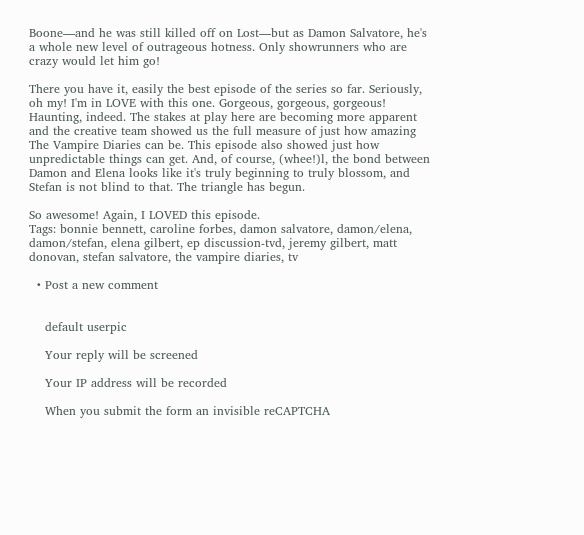Boone—and he was still killed off on Lost—but as Damon Salvatore, he's a whole new level of outrageous hotness. Only showrunners who are crazy would let him go!

There you have it, easily the best episode of the series so far. Seriously, oh my! I'm in LOVE with this one. Gorgeous, gorgeous, gorgeous! Haunting, indeed. The stakes at play here are becoming more apparent and the creative team showed us the full measure of just how amazing The Vampire Diaries can be. This episode also showed just how unpredictable things can get. And, of course, (whee!)l, the bond between Damon and Elena looks like it's truly beginning to truly blossom, and Stefan is not blind to that. The triangle has begun.

So awesome! Again, I LOVED this episode.
Tags: bonnie bennett, caroline forbes, damon salvatore, damon/elena, damon/stefan, elena gilbert, ep discussion-tvd, jeremy gilbert, matt donovan, stefan salvatore, the vampire diaries, tv

  • Post a new comment


    default userpic

    Your reply will be screened

    Your IP address will be recorded

    When you submit the form an invisible reCAPTCHA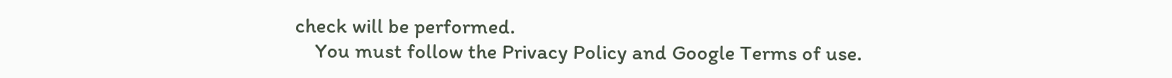check will be performed.
    You must follow the Privacy Policy and Google Terms of use.